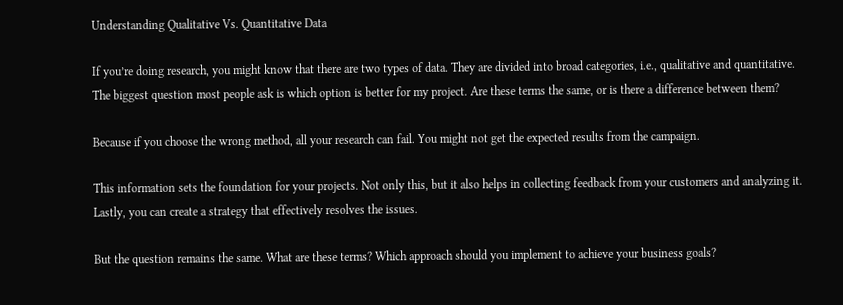Understanding Qualitative Vs. Quantitative Data

If you’re doing research, you might know that there are two types of data. They are divided into broad categories, i.e., qualitative and quantitative. The biggest question most people ask is which option is better for my project. Are these terms the same, or is there a difference between them?

Because if you choose the wrong method, all your research can fail. You might not get the expected results from the campaign.

This information sets the foundation for your projects. Not only this, but it also helps in collecting feedback from your customers and analyzing it. Lastly, you can create a strategy that effectively resolves the issues.

But the question remains the same. What are these terms? Which approach should you implement to achieve your business goals?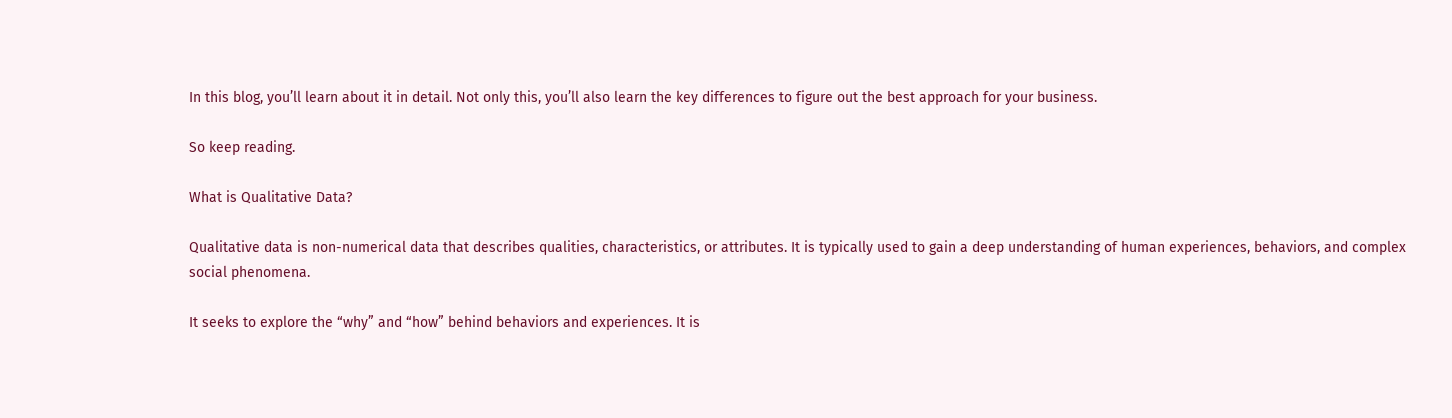In this blog, you’ll learn about it in detail. Not only this, you’ll also learn the key differences to figure out the best approach for your business.

So keep reading.

What is Qualitative Data?

Qualitative data is non-numerical data that describes qualities, characteristics, or attributes. It is typically used to gain a deep understanding of human experiences, behaviors, and complex social phenomena.

It seeks to explore the “why” and “how” behind behaviors and experiences. It is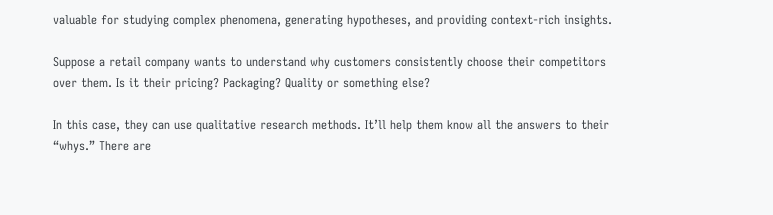valuable for studying complex phenomena, generating hypotheses, and providing context-rich insights.

Suppose a retail company wants to understand why customers consistently choose their competitors over them. Is it their pricing? Packaging? Quality or something else?

In this case, they can use qualitative research methods. It’ll help them know all the answers to their “whys.” There are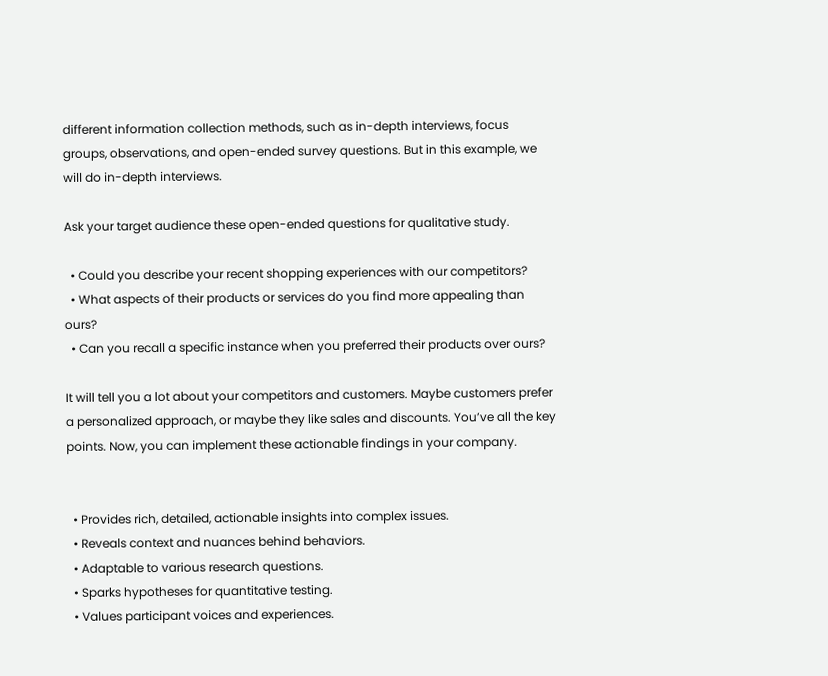different information collection methods, such as in-depth interviews, focus groups, observations, and open-ended survey questions. But in this example, we will do in-depth interviews.

Ask your target audience these open-ended questions for qualitative study.

  • Could you describe your recent shopping experiences with our competitors?
  • What aspects of their products or services do you find more appealing than ours?
  • Can you recall a specific instance when you preferred their products over ours?

It will tell you a lot about your competitors and customers. Maybe customers prefer a personalized approach, or maybe they like sales and discounts. You’ve all the key points. Now, you can implement these actionable findings in your company.


  • Provides rich, detailed, actionable insights into complex issues.
  • Reveals context and nuances behind behaviors.
  • Adaptable to various research questions.
  • Sparks hypotheses for quantitative testing.
  • Values participant voices and experiences.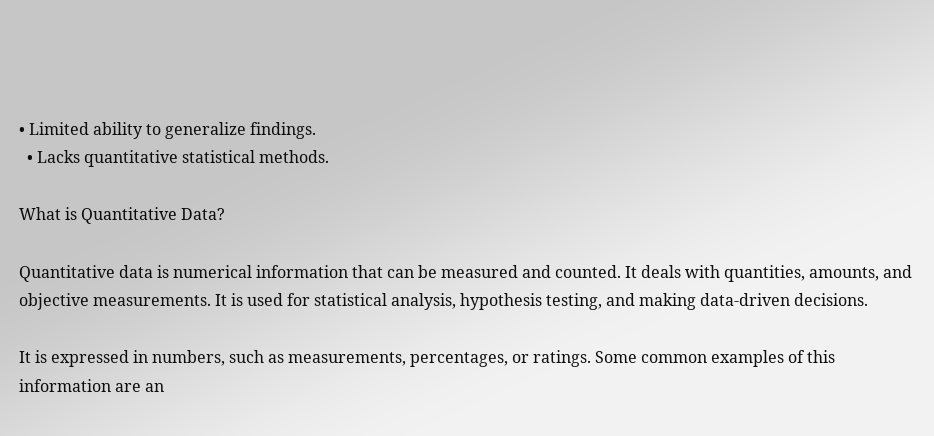• Limited ability to generalize findings.
  • Lacks quantitative statistical methods.

What is Quantitative Data?

Quantitative data is numerical information that can be measured and counted. It deals with quantities, amounts, and objective measurements. It is used for statistical analysis, hypothesis testing, and making data-driven decisions.

It is expressed in numbers, such as measurements, percentages, or ratings. Some common examples of this information are an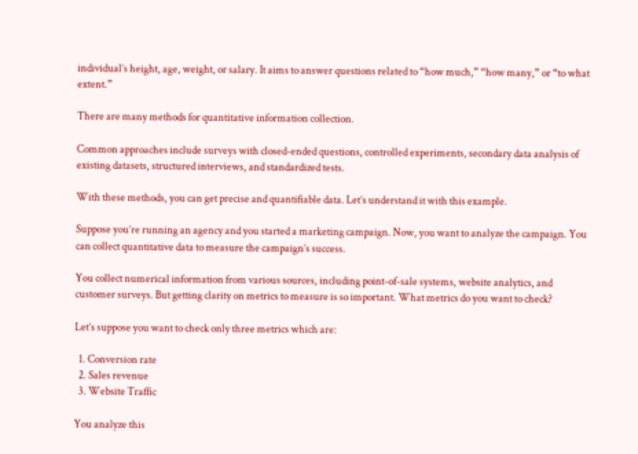individual’s height, age, weight, or salary. It aims to answer questions related to “how much,” “how many,” or “to what extent.”

There are many methods for quantitative information collection.

Common approaches include surveys with closed-ended questions, controlled experiments, secondary data analysis of existing datasets, structured interviews, and standardized tests.

With these methods, you can get precise and quantifiable data. Let’s understand it with this example.

Suppose you’re running an agency and you started a marketing campaign. Now, you want to analyze the campaign. You can collect quantitative data to measure the campaign’s success.

You collect numerical information from various sources, including point-of-sale systems, website analytics, and customer surveys. But getting clarity on metrics to measure is so important. What metrics do you want to check?

Let’s suppose you want to check only three metrics which are:

  1. Conversion rate
  2. Sales revenue
  3. Website Traffic

You analyze this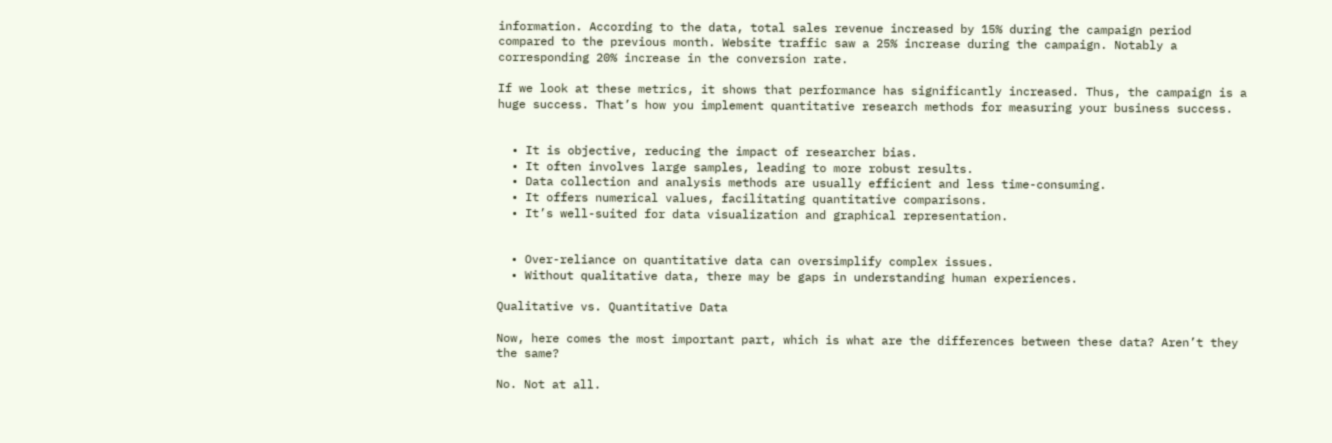information. According to the data, total sales revenue increased by 15% during the campaign period compared to the previous month. Website traffic saw a 25% increase during the campaign. Notably a corresponding 20% increase in the conversion rate.

If we look at these metrics, it shows that performance has significantly increased. Thus, the campaign is a huge success. That’s how you implement quantitative research methods for measuring your business success.


  • It is objective, reducing the impact of researcher bias.
  • It often involves large samples, leading to more robust results.
  • Data collection and analysis methods are usually efficient and less time-consuming.
  • It offers numerical values, facilitating quantitative comparisons.
  • It’s well-suited for data visualization and graphical representation.


  • Over-reliance on quantitative data can oversimplify complex issues.
  • Without qualitative data, there may be gaps in understanding human experiences.

Qualitative vs. Quantitative Data

Now, here comes the most important part, which is what are the differences between these data? Aren’t they the same?

No. Not at all.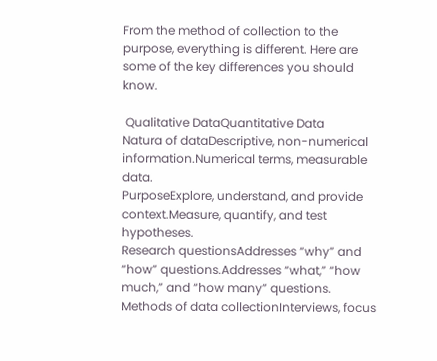From the method of collection to the purpose, everything is different. Here are some of the key differences you should know.

 Qualitative DataQuantitative Data
Natura of dataDescriptive, non-numerical information.Numerical terms, measurable data.
PurposeExplore, understand, and provide context.Measure, quantify, and test hypotheses.
Research questionsAddresses “why” and “how” questions.Addresses “what,” “how much,” and “how many” questions.
Methods of data collectionInterviews, focus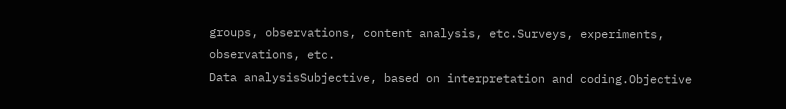groups, observations, content analysis, etc.Surveys, experiments, observations, etc.
Data analysisSubjective, based on interpretation and coding.Objective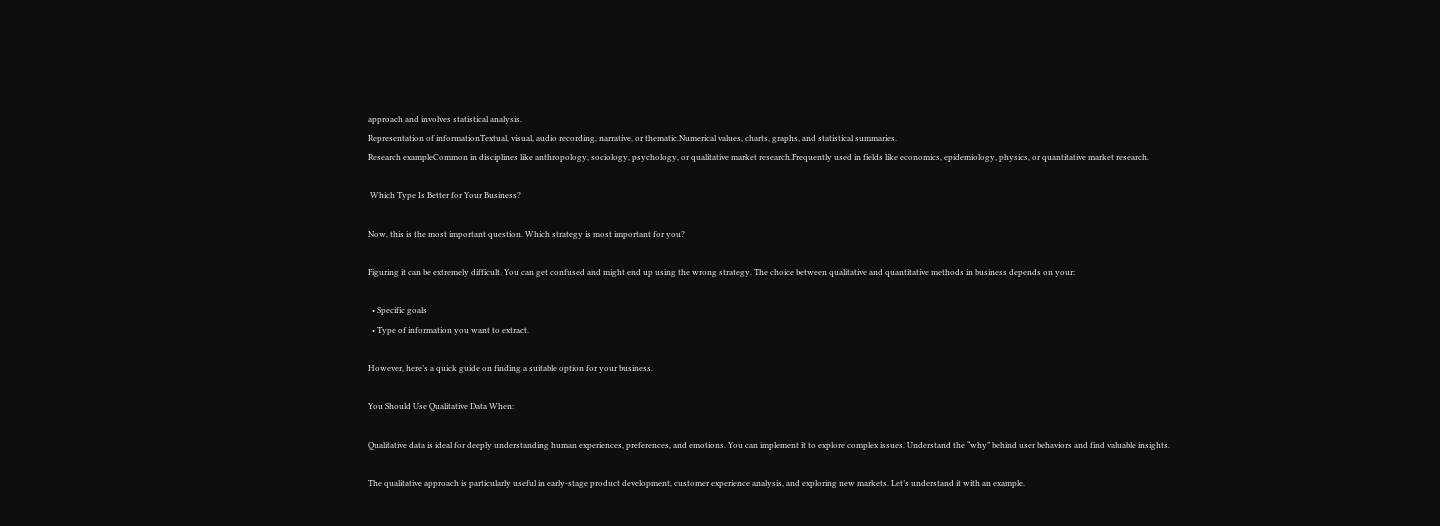approach and involves statistical analysis.
Representation of informationTextual, visual, audio recording, narrative, or thematic.Numerical values, charts, graphs, and statistical summaries.
Research exampleCommon in disciplines like anthropology, sociology, psychology, or qualitative market research.Frequently used in fields like economics, epidemiology, physics, or quantitative market research.

 Which Type Is Better for Your Business?

Now, this is the most important question. Which strategy is most important for you?

Figuring it can be extremely difficult. You can get confused and might end up using the wrong strategy. The choice between qualitative and quantitative methods in business depends on your:

  • Specific goals
  • Type of information you want to extract.

However, here’s a quick guide on finding a suitable option for your business.

You Should Use Qualitative Data When:

Qualitative data is ideal for deeply understanding human experiences, preferences, and emotions. You can implement it to explore complex issues. Understand the “why” behind user behaviors and find valuable insights.

The qualitative approach is particularly useful in early-stage product development, customer experience analysis, and exploring new markets. Let’s understand it with an example.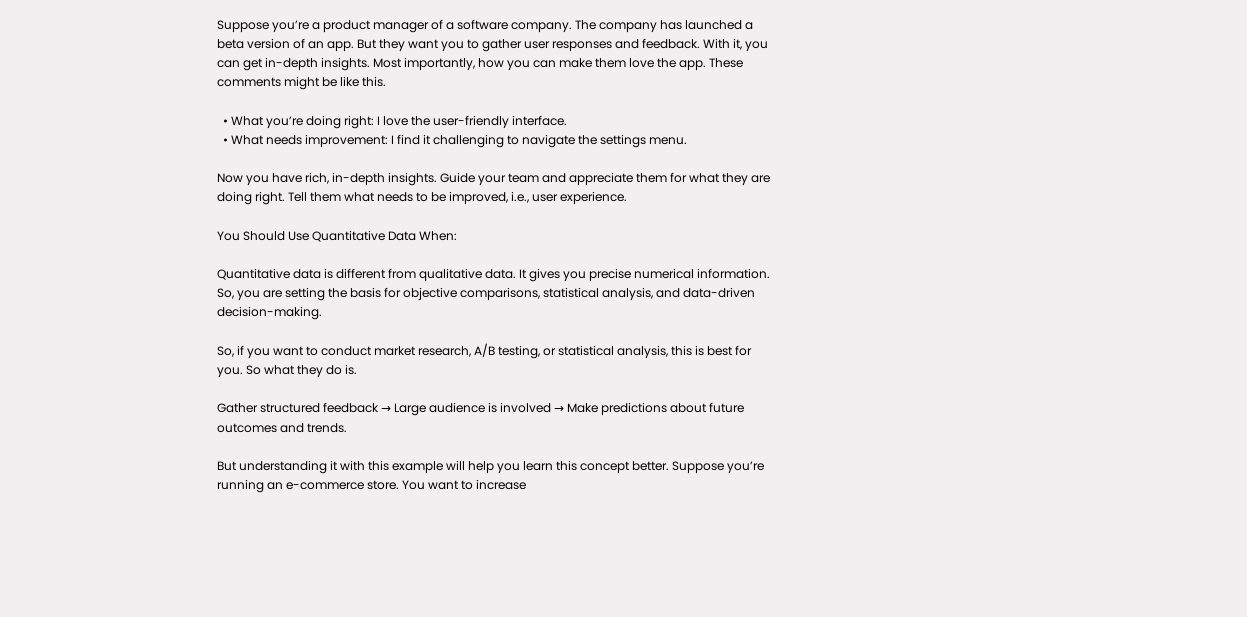Suppose you’re a product manager of a software company. The company has launched a beta version of an app. But they want you to gather user responses and feedback. With it, you can get in-depth insights. Most importantly, how you can make them love the app. These comments might be like this.

  • What you’re doing right: I love the user-friendly interface.
  • What needs improvement: I find it challenging to navigate the settings menu.

Now you have rich, in-depth insights. Guide your team and appreciate them for what they are doing right. Tell them what needs to be improved, i.e., user experience.

You Should Use Quantitative Data When:

Quantitative data is different from qualitative data. It gives you precise numerical information. So, you are setting the basis for objective comparisons, statistical analysis, and data-driven decision-making.

So, if you want to conduct market research, A/B testing, or statistical analysis, this is best for you. So what they do is.

Gather structured feedback → Large audience is involved → Make predictions about future outcomes and trends.

But understanding it with this example will help you learn this concept better. Suppose you’re running an e-commerce store. You want to increase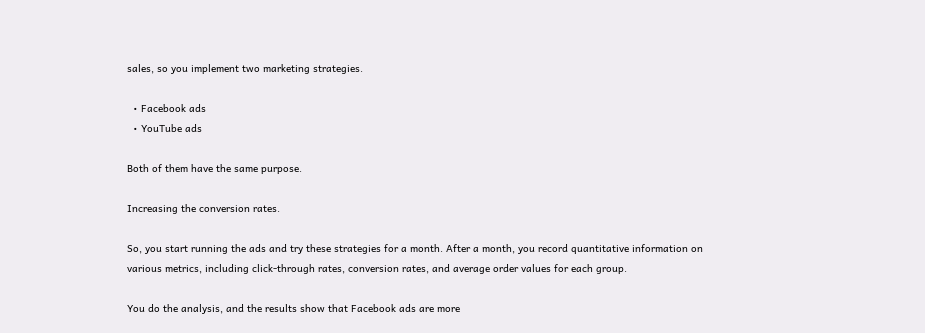sales, so you implement two marketing strategies.

  • Facebook ads
  • YouTube ads

Both of them have the same purpose.

Increasing the conversion rates.

So, you start running the ads and try these strategies for a month. After a month, you record quantitative information on various metrics, including click-through rates, conversion rates, and average order values for each group.

You do the analysis, and the results show that Facebook ads are more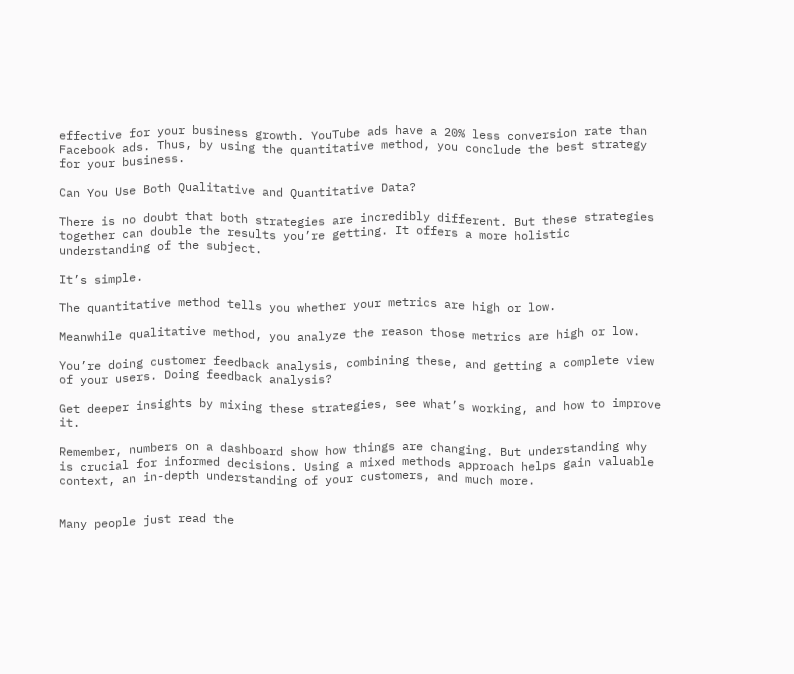effective for your business growth. YouTube ads have a 20% less conversion rate than Facebook ads. Thus, by using the quantitative method, you conclude the best strategy for your business.

Can You Use Both Qualitative and Quantitative Data?

There is no doubt that both strategies are incredibly different. But these strategies together can double the results you’re getting. It offers a more holistic understanding of the subject.

It’s simple.

The quantitative method tells you whether your metrics are high or low.

Meanwhile qualitative method, you analyze the reason those metrics are high or low.

You’re doing customer feedback analysis, combining these, and getting a complete view of your users. Doing feedback analysis?

Get deeper insights by mixing these strategies, see what’s working, and how to improve it.

Remember, numbers on a dashboard show how things are changing. But understanding why is crucial for informed decisions. Using a mixed methods approach helps gain valuable context, an in-depth understanding of your customers, and much more.


Many people just read the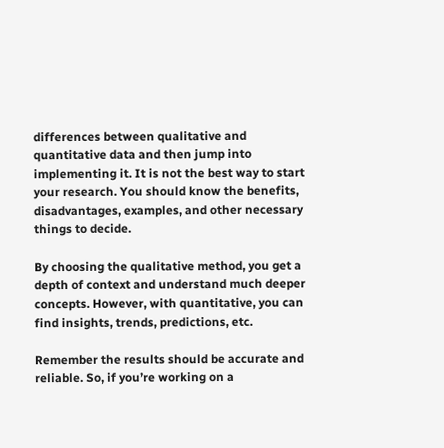differences between qualitative and quantitative data and then jump into implementing it. It is not the best way to start your research. You should know the benefits, disadvantages, examples, and other necessary things to decide.

By choosing the qualitative method, you get a depth of context and understand much deeper concepts. However, with quantitative, you can find insights, trends, predictions, etc.

Remember the results should be accurate and reliable. So, if you’re working on a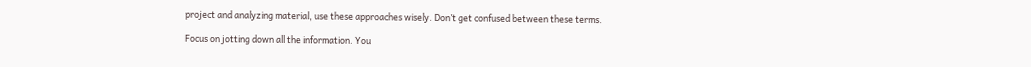project and analyzing material, use these approaches wisely. Don’t get confused between these terms.

Focus on jotting down all the information. You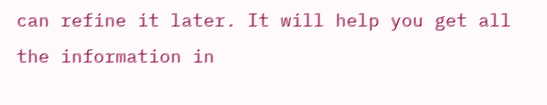can refine it later. It will help you get all the information in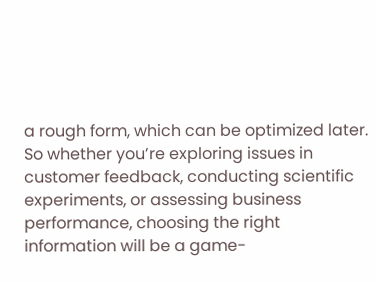a rough form, which can be optimized later. So whether you’re exploring issues in customer feedback, conducting scientific experiments, or assessing business performance, choosing the right information will be a game-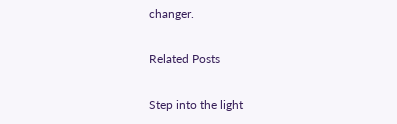changer.

Related Posts

Step into the light